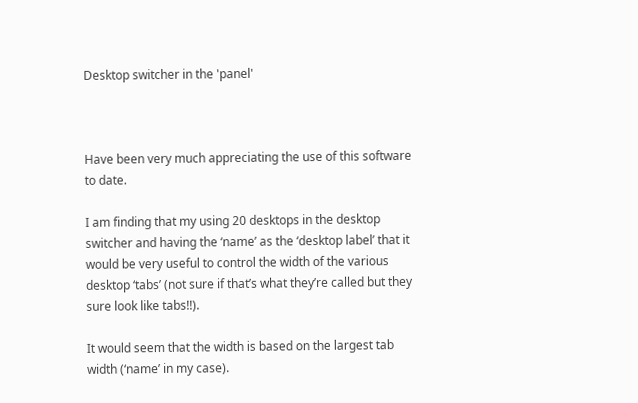Desktop switcher in the 'panel'



Have been very much appreciating the use of this software to date.

I am finding that my using 20 desktops in the desktop switcher and having the ‘name’ as the ‘desktop label’ that it would be very useful to control the width of the various desktop ‘tabs’ (not sure if that’s what they’re called but they sure look like tabs!!).

It would seem that the width is based on the largest tab width (‘name’ in my case).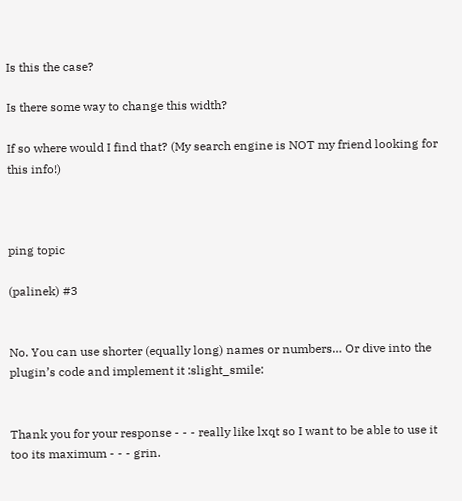Is this the case?

Is there some way to change this width?

If so where would I find that? (My search engine is NOT my friend looking for this info!)



ping topic

(palinek) #3


No. You can use shorter (equally long) names or numbers… Or dive into the plugin’s code and implement it :slight_smile:


Thank you for your response - - - really like lxqt so I want to be able to use it too its maximum - - - grin.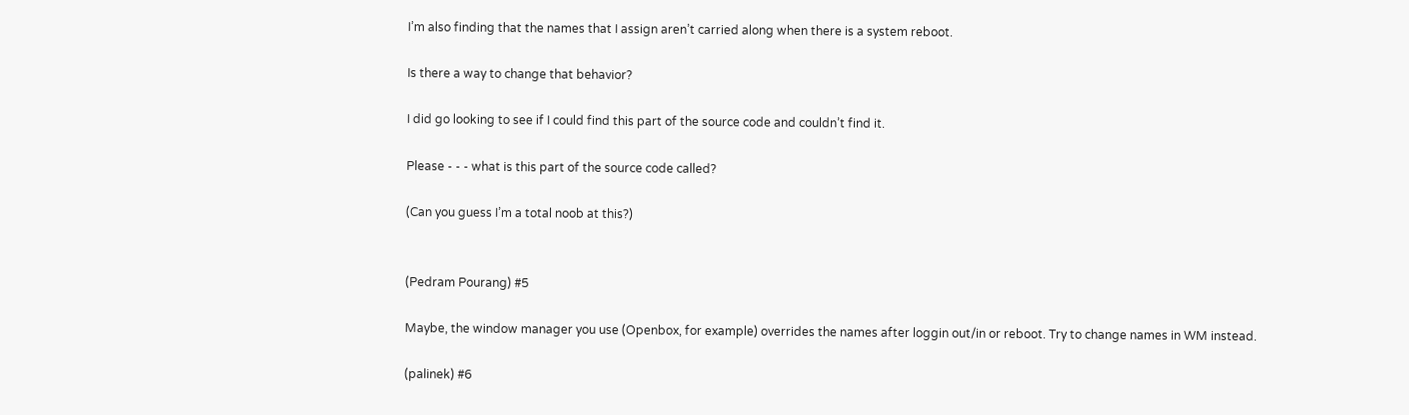I’m also finding that the names that I assign aren’t carried along when there is a system reboot.

Is there a way to change that behavior?

I did go looking to see if I could find this part of the source code and couldn’t find it.

Please - - - what is this part of the source code called?

(Can you guess I’m a total noob at this?)


(Pedram Pourang) #5

Maybe, the window manager you use (Openbox, for example) overrides the names after loggin out/in or reboot. Try to change names in WM instead.

(palinek) #6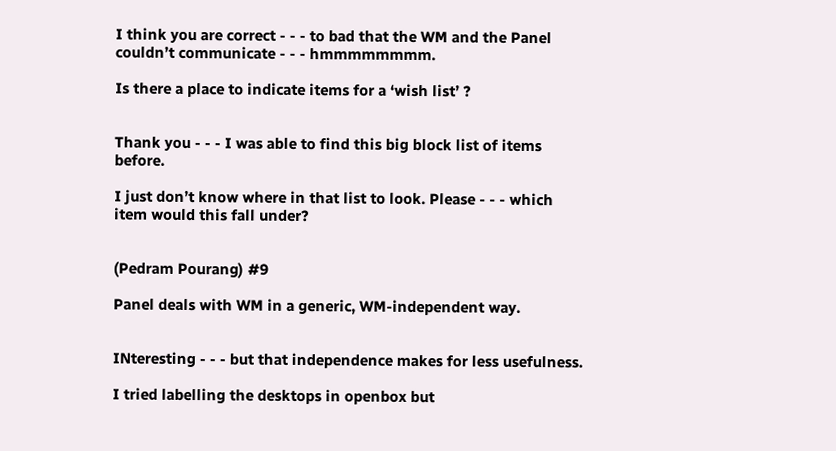I think you are correct - - - to bad that the WM and the Panel couldn’t communicate - - - hmmmmmmmm.

Is there a place to indicate items for a ‘wish list’ ?


Thank you - - - I was able to find this big block list of items before.

I just don’t know where in that list to look. Please - - - which item would this fall under?


(Pedram Pourang) #9

Panel deals with WM in a generic, WM-independent way.


INteresting - - - but that independence makes for less usefulness.

I tried labelling the desktops in openbox but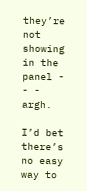they’re not showing in the panel - - - argh.

I’d bet there’s no easy way to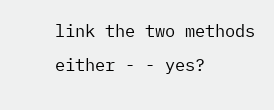link the two methods either - - yes?